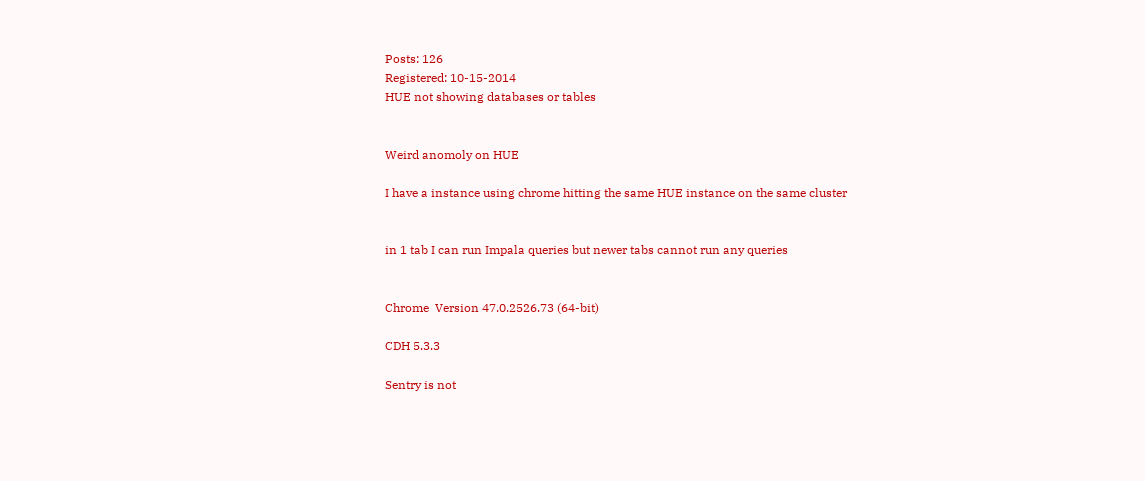Posts: 126
Registered: 10-15-2014
HUE not showing databases or tables


Weird anomoly on HUE

I have a instance using chrome hitting the same HUE instance on the same cluster


in 1 tab I can run Impala queries but newer tabs cannot run any queries


Chrome  Version 47.0.2526.73 (64-bit)

CDH 5.3.3

Sentry is not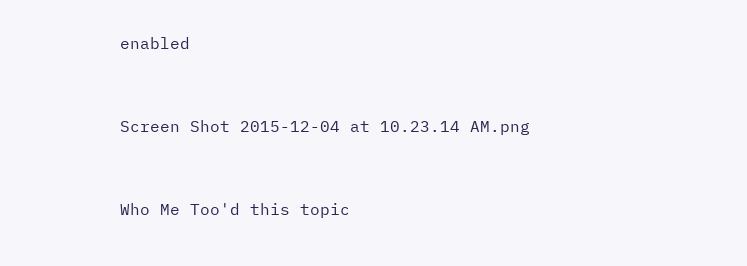enabled



Screen Shot 2015-12-04 at 10.23.14 AM.png



Who Me Too'd this topic